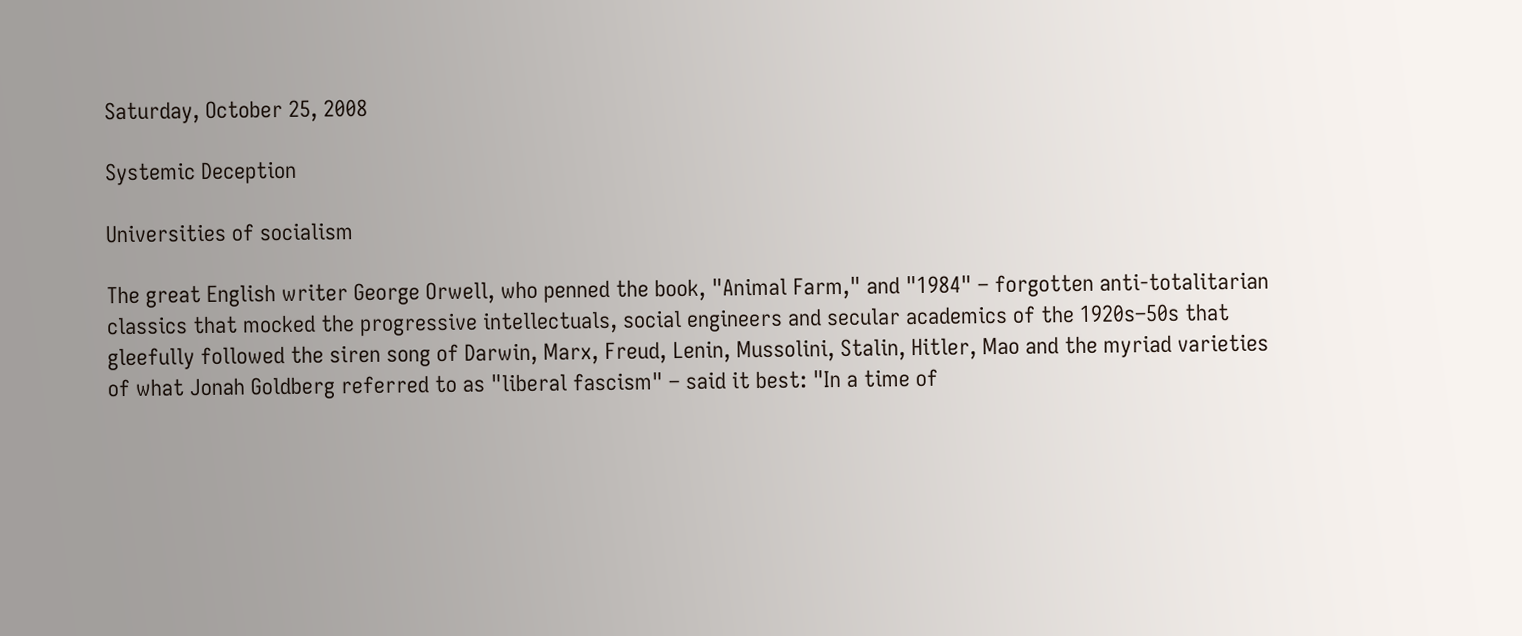Saturday, October 25, 2008

Systemic Deception

Universities of socialism

The great English writer George Orwell, who penned the book, "Animal Farm," and "1984" – forgotten anti-totalitarian classics that mocked the progressive intellectuals, social engineers and secular academics of the 1920s–50s that gleefully followed the siren song of Darwin, Marx, Freud, Lenin, Mussolini, Stalin, Hitler, Mao and the myriad varieties of what Jonah Goldberg referred to as "liberal fascism" – said it best: "In a time of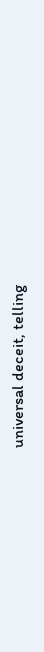universal deceit, telling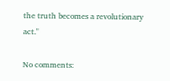the truth becomes a revolutionary act."

No comments: